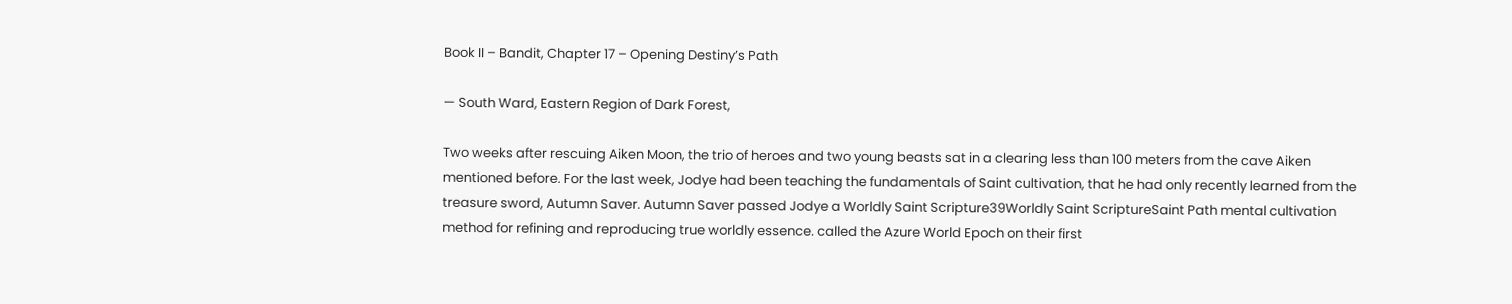Book II – Bandit, Chapter 17 – Opening Destiny’s Path

— South Ward, Eastern Region of Dark Forest,

Two weeks after rescuing Aiken Moon, the trio of heroes and two young beasts sat in a clearing less than 100 meters from the cave Aiken mentioned before. For the last week, Jodye had been teaching the fundamentals of Saint cultivation, that he had only recently learned from the treasure sword, Autumn Saver. Autumn Saver passed Jodye a Worldly Saint Scripture39Worldly Saint ScriptureSaint Path mental cultivation method for refining and reproducing true worldly essence. called the Azure World Epoch on their first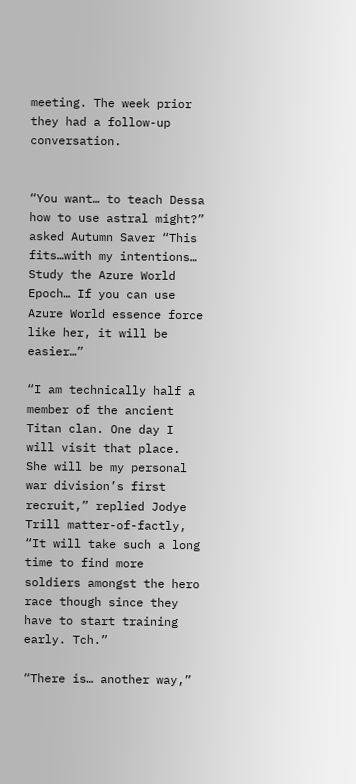meeting. The week prior they had a follow-up conversation.


“You want… to teach Dessa how to use astral might?” asked Autumn Saver “This fits…with my intentions… Study the Azure World Epoch… If you can use Azure World essence force like her, it will be easier…”

“I am technically half a member of the ancient Titan clan. One day I will visit that place. She will be my personal war division’s first recruit,” replied Jodye Trill matter-of-factly, “It will take such a long time to find more soldiers amongst the hero race though since they have to start training early. Tch.”

“There is… another way,”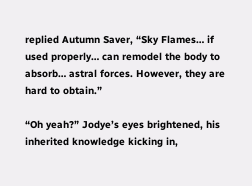replied Autumn Saver, “Sky Flames… if used properly… can remodel the body to absorb… astral forces. However, they are hard to obtain.”

“Oh yeah?” Jodye’s eyes brightened, his inherited knowledge kicking in,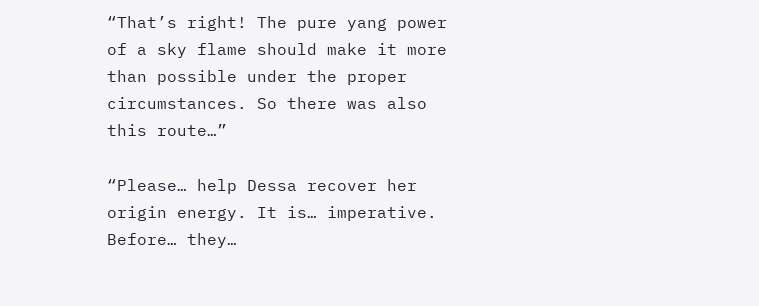“That’s right! The pure yang power of a sky flame should make it more than possible under the proper circumstances. So there was also this route…”

“Please… help Dessa recover her origin energy. It is… imperative. Before… they…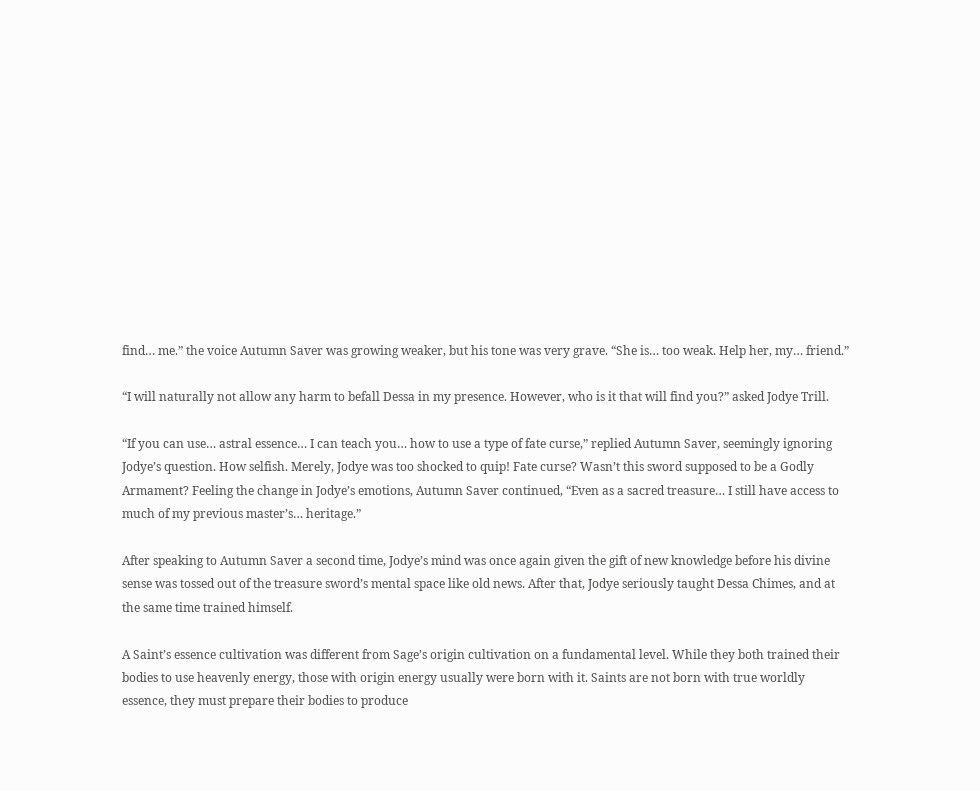find… me.” the voice Autumn Saver was growing weaker, but his tone was very grave. “She is… too weak. Help her, my… friend.”

“I will naturally not allow any harm to befall Dessa in my presence. However, who is it that will find you?” asked Jodye Trill.

“If you can use… astral essence… I can teach you… how to use a type of fate curse,” replied Autumn Saver, seemingly ignoring Jodye’s question. How selfish. Merely, Jodye was too shocked to quip! Fate curse? Wasn’t this sword supposed to be a Godly Armament? Feeling the change in Jodye’s emotions, Autumn Saver continued, “Even as a sacred treasure… I still have access to much of my previous master’s… heritage.”

After speaking to Autumn Saver a second time, Jodye’s mind was once again given the gift of new knowledge before his divine sense was tossed out of the treasure sword’s mental space like old news. After that, Jodye seriously taught Dessa Chimes, and at the same time trained himself.

A Saint’s essence cultivation was different from Sage’s origin cultivation on a fundamental level. While they both trained their bodies to use heavenly energy, those with origin energy usually were born with it. Saints are not born with true worldly essence, they must prepare their bodies to produce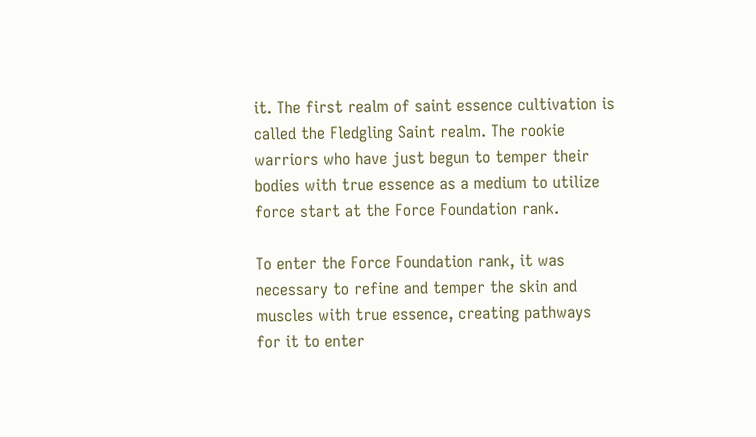it. The first realm of saint essence cultivation is called the Fledgling Saint realm. The rookie warriors who have just begun to temper their bodies with true essence as a medium to utilize force start at the Force Foundation rank.

To enter the Force Foundation rank, it was necessary to refine and temper the skin and muscles with true essence, creating pathways for it to enter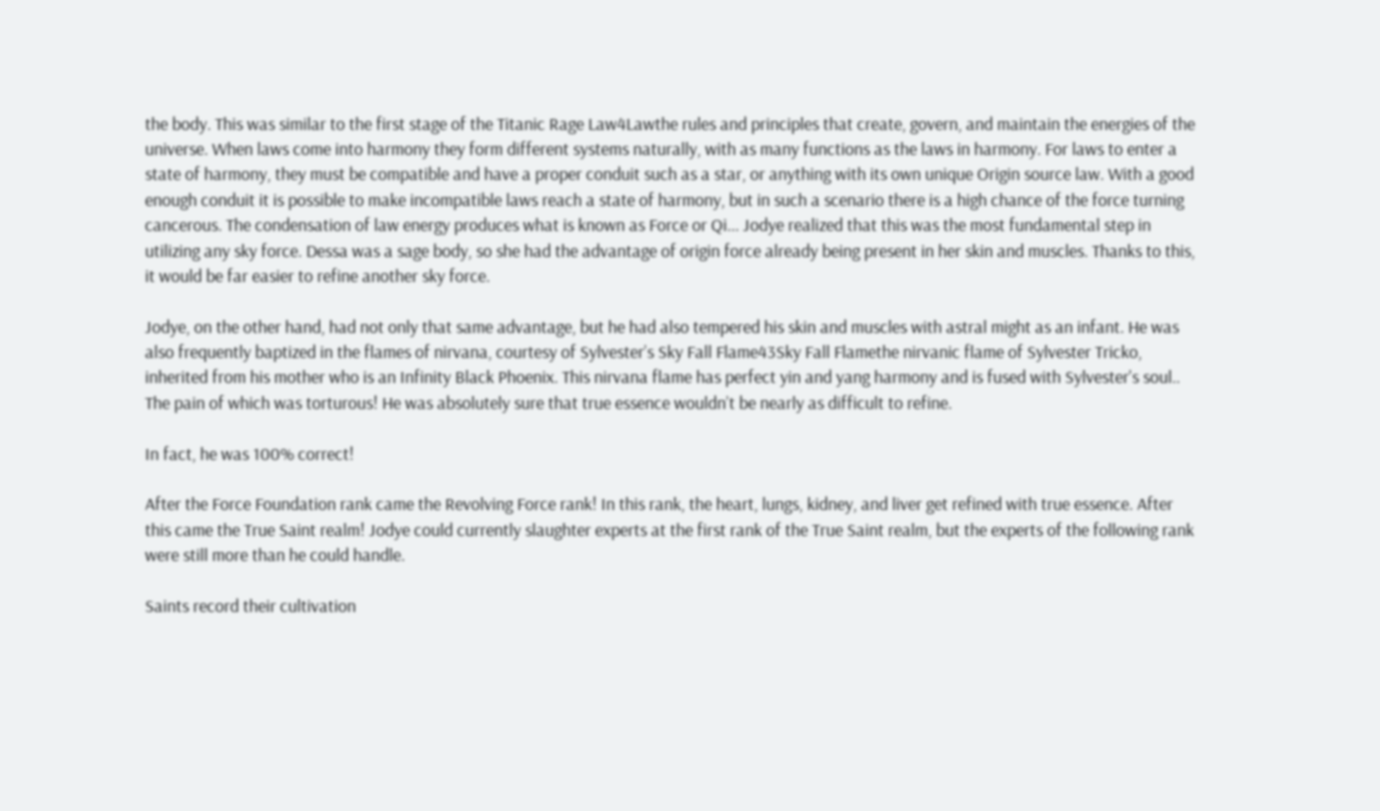the body. This was similar to the first stage of the Titanic Rage Law4Lawthe rules and principles that create, govern, and maintain the energies of the universe. When laws come into harmony they form different systems naturally, with as many functions as the laws in harmony. For laws to enter a state of harmony, they must be compatible and have a proper conduit such as a star, or anything with its own unique Origin source law. With a good enough conduit it is possible to make incompatible laws reach a state of harmony, but in such a scenario there is a high chance of the force turning cancerous. The condensation of law energy produces what is known as Force or Qi... Jodye realized that this was the most fundamental step in utilizing any sky force. Dessa was a sage body, so she had the advantage of origin force already being present in her skin and muscles. Thanks to this, it would be far easier to refine another sky force.

Jodye, on the other hand, had not only that same advantage, but he had also tempered his skin and muscles with astral might as an infant. He was also frequently baptized in the flames of nirvana, courtesy of Sylvester’s Sky Fall Flame43Sky Fall Flamethe nirvanic flame of Sylvester Tricko, inherited from his mother who is an Infinity Black Phoenix. This nirvana flame has perfect yin and yang harmony and is fused with Sylvester's soul.. The pain of which was torturous! He was absolutely sure that true essence wouldn’t be nearly as difficult to refine.

In fact, he was 100% correct!

After the Force Foundation rank came the Revolving Force rank! In this rank, the heart, lungs, kidney, and liver get refined with true essence. After this came the True Saint realm! Jodye could currently slaughter experts at the first rank of the True Saint realm, but the experts of the following rank were still more than he could handle.

Saints record their cultivation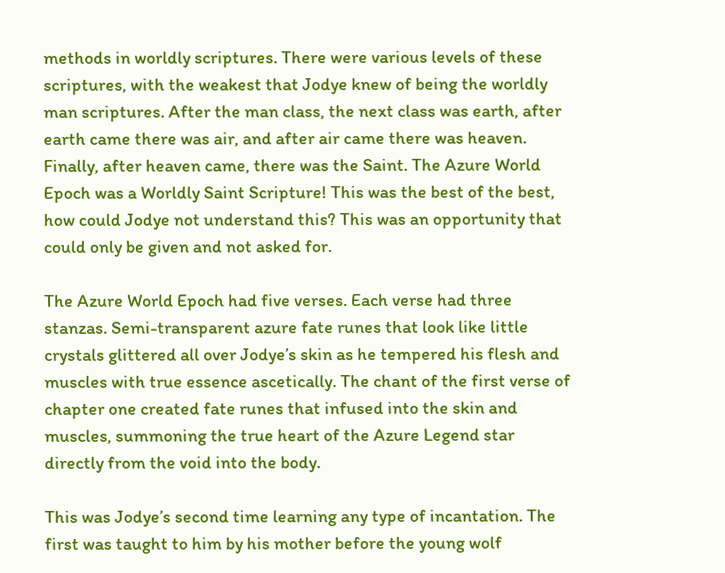methods in worldly scriptures. There were various levels of these scriptures, with the weakest that Jodye knew of being the worldly man scriptures. After the man class, the next class was earth, after earth came there was air, and after air came there was heaven. Finally, after heaven came, there was the Saint. The Azure World Epoch was a Worldly Saint Scripture! This was the best of the best, how could Jodye not understand this? This was an opportunity that could only be given and not asked for.

The Azure World Epoch had five verses. Each verse had three stanzas. Semi-transparent azure fate runes that look like little crystals glittered all over Jodye’s skin as he tempered his flesh and muscles with true essence ascetically. The chant of the first verse of chapter one created fate runes that infused into the skin and muscles, summoning the true heart of the Azure Legend star directly from the void into the body.

This was Jodye’s second time learning any type of incantation. The first was taught to him by his mother before the young wolf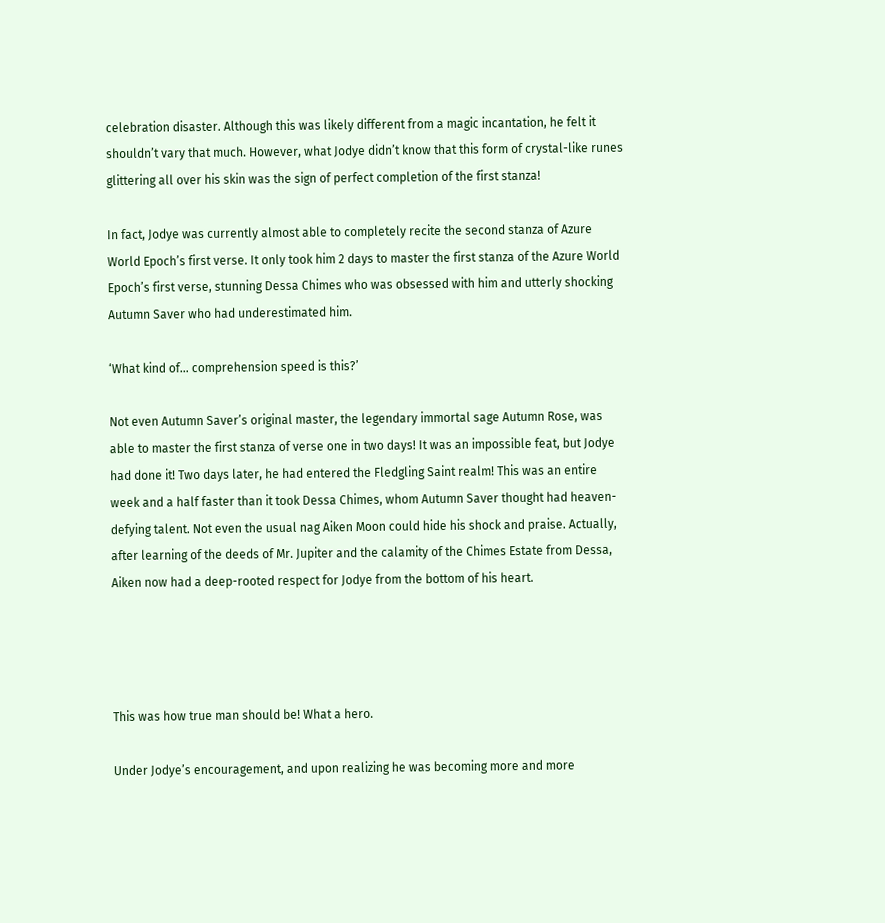celebration disaster. Although this was likely different from a magic incantation, he felt it shouldn’t vary that much. However, what Jodye didn’t know that this form of crystal-like runes glittering all over his skin was the sign of perfect completion of the first stanza!

In fact, Jodye was currently almost able to completely recite the second stanza of Azure World Epoch’s first verse. It only took him 2 days to master the first stanza of the Azure World Epoch’s first verse, stunning Dessa Chimes who was obsessed with him and utterly shocking Autumn Saver who had underestimated him.

‘What kind of… comprehension speed is this?’

Not even Autumn Saver’s original master, the legendary immortal sage Autumn Rose, was able to master the first stanza of verse one in two days! It was an impossible feat, but Jodye had done it! Two days later, he had entered the Fledgling Saint realm! This was an entire week and a half faster than it took Dessa Chimes, whom Autumn Saver thought had heaven-defying talent. Not even the usual nag Aiken Moon could hide his shock and praise. Actually, after learning of the deeds of Mr. Jupiter and the calamity of the Chimes Estate from Dessa, Aiken now had a deep-rooted respect for Jodye from the bottom of his heart.




This was how true man should be! What a hero.

Under Jodye’s encouragement, and upon realizing he was becoming more and more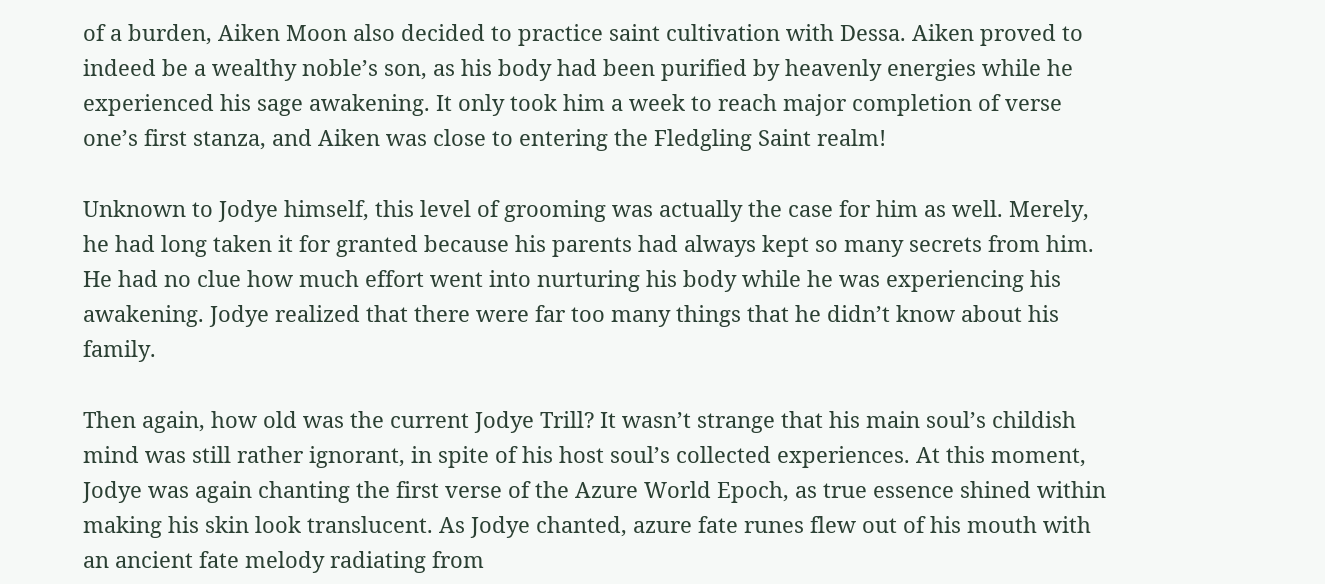of a burden, Aiken Moon also decided to practice saint cultivation with Dessa. Aiken proved to indeed be a wealthy noble’s son, as his body had been purified by heavenly energies while he experienced his sage awakening. It only took him a week to reach major completion of verse one’s first stanza, and Aiken was close to entering the Fledgling Saint realm!

Unknown to Jodye himself, this level of grooming was actually the case for him as well. Merely, he had long taken it for granted because his parents had always kept so many secrets from him. He had no clue how much effort went into nurturing his body while he was experiencing his awakening. Jodye realized that there were far too many things that he didn’t know about his family.

Then again, how old was the current Jodye Trill? It wasn’t strange that his main soul’s childish mind was still rather ignorant, in spite of his host soul’s collected experiences. At this moment, Jodye was again chanting the first verse of the Azure World Epoch, as true essence shined within making his skin look translucent. As Jodye chanted, azure fate runes flew out of his mouth with an ancient fate melody radiating from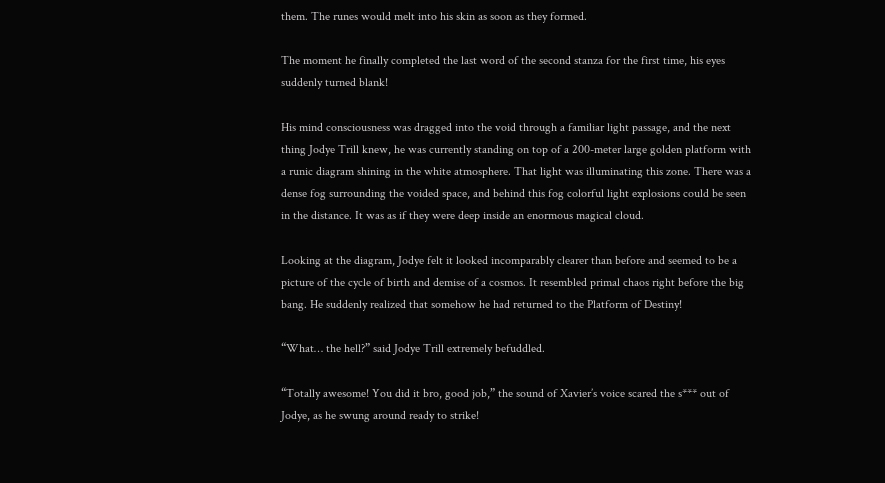them. The runes would melt into his skin as soon as they formed.

The moment he finally completed the last word of the second stanza for the first time, his eyes suddenly turned blank!

His mind consciousness was dragged into the void through a familiar light passage, and the next thing Jodye Trill knew, he was currently standing on top of a 200-meter large golden platform with a runic diagram shining in the white atmosphere. That light was illuminating this zone. There was a dense fog surrounding the voided space, and behind this fog colorful light explosions could be seen in the distance. It was as if they were deep inside an enormous magical cloud.

Looking at the diagram, Jodye felt it looked incomparably clearer than before and seemed to be a picture of the cycle of birth and demise of a cosmos. It resembled primal chaos right before the big bang. He suddenly realized that somehow he had returned to the Platform of Destiny!

“What… the hell?” said Jodye Trill extremely befuddled.

“Totally awesome! You did it bro, good job,” the sound of Xavier’s voice scared the s*** out of Jodye, as he swung around ready to strike!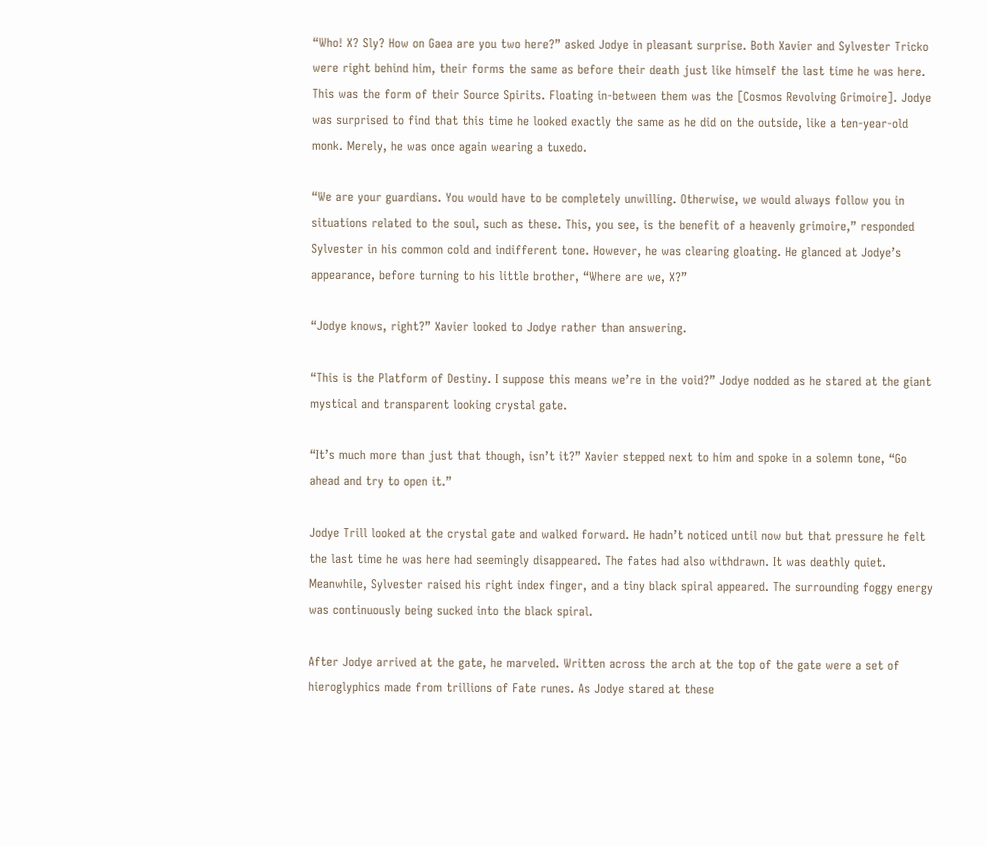“Who! X? Sly? How on Gaea are you two here?” asked Jodye in pleasant surprise. Both Xavier and Sylvester Tricko were right behind him, their forms the same as before their death just like himself the last time he was here. This was the form of their Source Spirits. Floating in-between them was the [Cosmos Revolving Grimoire]. Jodye was surprised to find that this time he looked exactly the same as he did on the outside, like a ten-year-old monk. Merely, he was once again wearing a tuxedo.

“We are your guardians. You would have to be completely unwilling. Otherwise, we would always follow you in situations related to the soul, such as these. This, you see, is the benefit of a heavenly grimoire,” responded Sylvester in his common cold and indifferent tone. However, he was clearing gloating. He glanced at Jodye’s appearance, before turning to his little brother, “Where are we, X?”

“Jodye knows, right?” Xavier looked to Jodye rather than answering.

“This is the Platform of Destiny. I suppose this means we’re in the void?” Jodye nodded as he stared at the giant mystical and transparent looking crystal gate.

“It’s much more than just that though, isn’t it?” Xavier stepped next to him and spoke in a solemn tone, “Go ahead and try to open it.”

Jodye Trill looked at the crystal gate and walked forward. He hadn’t noticed until now but that pressure he felt the last time he was here had seemingly disappeared. The fates had also withdrawn. It was deathly quiet. Meanwhile, Sylvester raised his right index finger, and a tiny black spiral appeared. The surrounding foggy energy was continuously being sucked into the black spiral.

After Jodye arrived at the gate, he marveled. Written across the arch at the top of the gate were a set of hieroglyphics made from trillions of Fate runes. As Jodye stared at these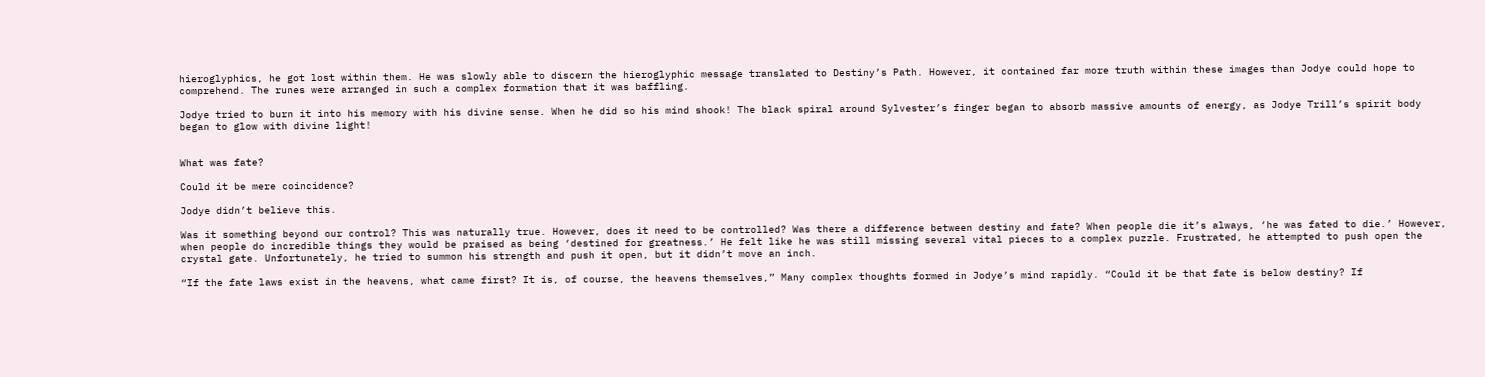hieroglyphics, he got lost within them. He was slowly able to discern the hieroglyphic message translated to Destiny’s Path. However, it contained far more truth within these images than Jodye could hope to comprehend. The runes were arranged in such a complex formation that it was baffling.

Jodye tried to burn it into his memory with his divine sense. When he did so his mind shook! The black spiral around Sylvester’s finger began to absorb massive amounts of energy, as Jodye Trill’s spirit body began to glow with divine light!


What was fate?

Could it be mere coincidence?

Jodye didn’t believe this.

Was it something beyond our control? This was naturally true. However, does it need to be controlled? Was there a difference between destiny and fate? When people die it’s always, ‘he was fated to die.’ However, when people do incredible things they would be praised as being ‘destined for greatness.’ He felt like he was still missing several vital pieces to a complex puzzle. Frustrated, he attempted to push open the crystal gate. Unfortunately, he tried to summon his strength and push it open, but it didn’t move an inch.

“If the fate laws exist in the heavens, what came first? It is, of course, the heavens themselves,” Many complex thoughts formed in Jodye’s mind rapidly. “Could it be that fate is below destiny? If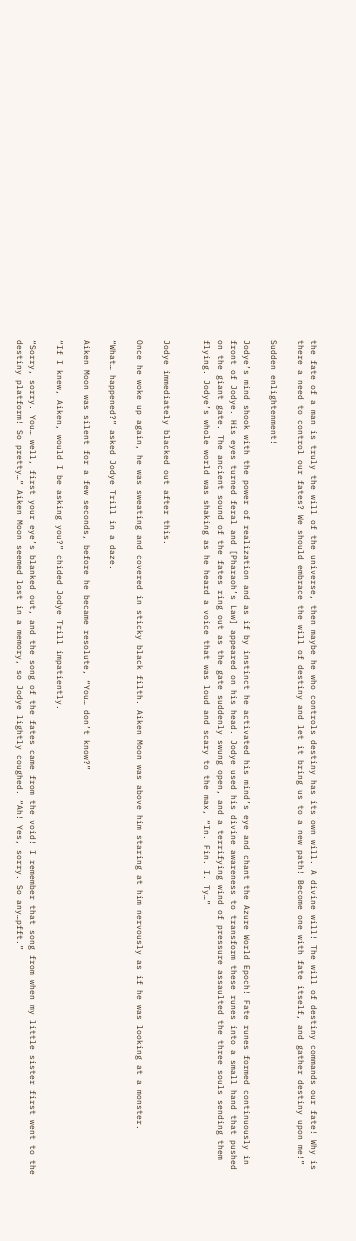the fate of a man is truly the will of the universe, then maybe he who controls destiny has its own will. A divine will! The will of destiny commands our fate! Why is there a need to control our fates? We should embrace the will of destiny and let it bring us to a new path! Become one with fate itself, and gather destiny upon me!”

Sudden enlightenment!

Jodye’s mind shook with the power of realization and as if by instinct he activated his mind’s eye and chant the Azure World Epoch! Fate runes formed continuously in front of Jodye. His eyes turned feral and [Pharaoh’s Law] appeared on his head. Jodye used his divine awareness to transform these runes into a small hand that pushed on the giant gate. The ancient sound of the fates ring out as the gate suddenly swung open, and a terrifying wind of pressure assaulted the three souls sending them flying. Jodye’s whole world was shaking as he heard a voice that was loud and scary to the max, “In. Fin. I. Ty…”


Jodye immediately blacked out after this.

Once he woke up again, he was sweating and covered in sticky black filth. Aiken Moon was above him staring at him nervously as if he was looking at a monster.

“What… happened?” asked Jodye Trill in a daze.

Aiken Moon was silent for a few seconds, before he became resolute, “You… don’t know?”

“If I knew, Aiken, would I be asking you?” chided Jodye Trill impatiently.

“Sorry, sorry. You… well, first your eye’s blanked out, and the song of the fates came from the void! I remember that song from when my little sister first went to the destiny platform! So pretty…” Aiken Moon seemed lost in a memory, so Jodye lightly coughed. “Ah! Yes, sorry. So any…pfft.”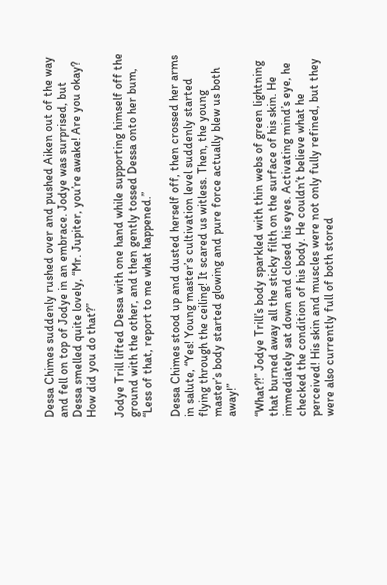Dessa Chimes suddenly rushed over and pushed Aiken out of the way and fell on top of Jodye in an embrace. Jodye was surprised, but Dessa smelled quite lovely, “Mr. Jupiter, you’re awake! Are you okay? How did you do that?”

Jodye Trill lifted Dessa with one hand while supporting himself off the ground with the other, and then gently tossed Dessa onto her bum, “Less of that, report to me what happened.”

Dessa Chimes stood up and dusted herself off, then crossed her arms in salute, “Yes! Young master’s cultivation level suddenly started flying through the ceiling! It scared us witless. Then, the young master’s body started glowing and pure force actually blew us both away!”

“What?!” Jodye Trill’s body sparkled with thin webs of green lightning that burned away all the sticky filth on the surface of his skin. He immediately sat down and closed his eyes. Activating mind’s eye, he checked the condition of his body. He couldn’t believe what he perceived! His skin and muscles were not only fully refined, but they were also currently full of both stored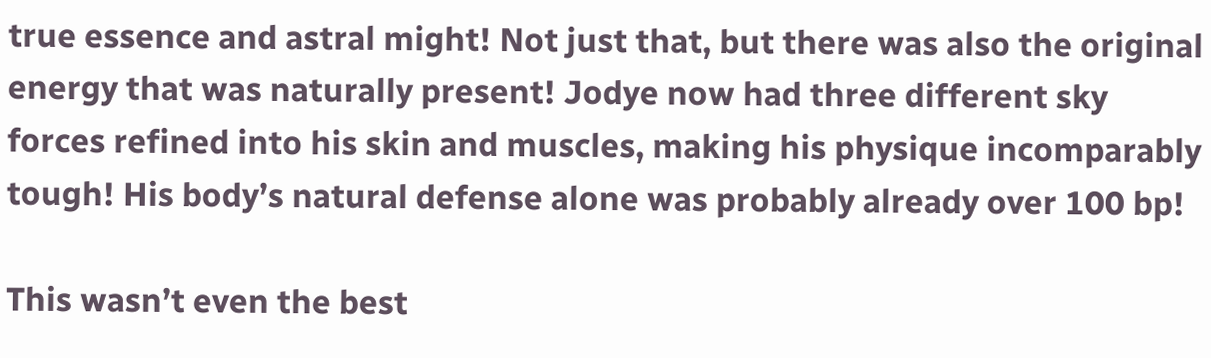true essence and astral might! Not just that, but there was also the original energy that was naturally present! Jodye now had three different sky forces refined into his skin and muscles, making his physique incomparably tough! His body’s natural defense alone was probably already over 100 bp!

This wasn’t even the best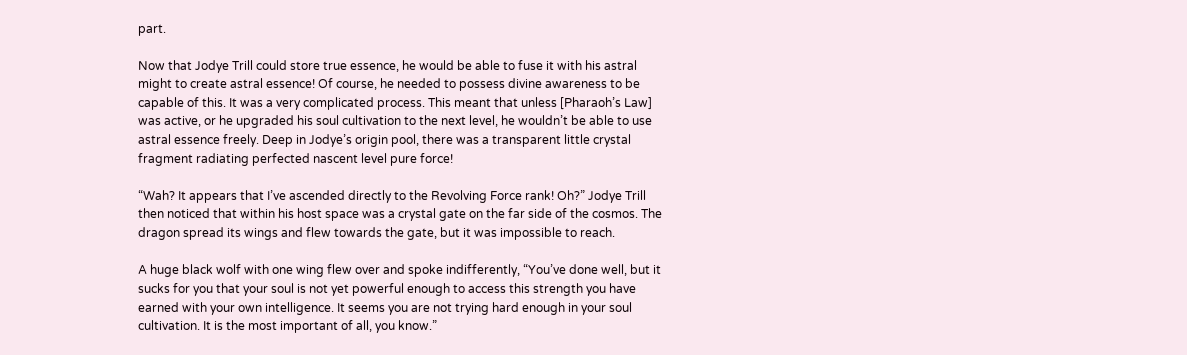part.

Now that Jodye Trill could store true essence, he would be able to fuse it with his astral might to create astral essence! Of course, he needed to possess divine awareness to be capable of this. It was a very complicated process. This meant that unless [Pharaoh’s Law] was active, or he upgraded his soul cultivation to the next level, he wouldn’t be able to use astral essence freely. Deep in Jodye’s origin pool, there was a transparent little crystal fragment radiating perfected nascent level pure force!

“Wah? It appears that I’ve ascended directly to the Revolving Force rank! Oh?” Jodye Trill then noticed that within his host space was a crystal gate on the far side of the cosmos. The dragon spread its wings and flew towards the gate, but it was impossible to reach.

A huge black wolf with one wing flew over and spoke indifferently, “You’ve done well, but it sucks for you that your soul is not yet powerful enough to access this strength you have earned with your own intelligence. It seems you are not trying hard enough in your soul cultivation. It is the most important of all, you know.”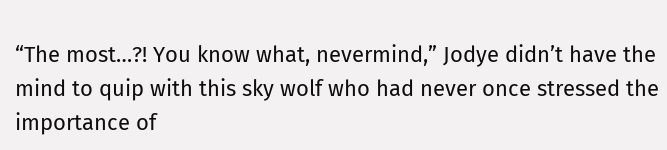“The most…?! You know what, nevermind,” Jodye didn’t have the mind to quip with this sky wolf who had never once stressed the importance of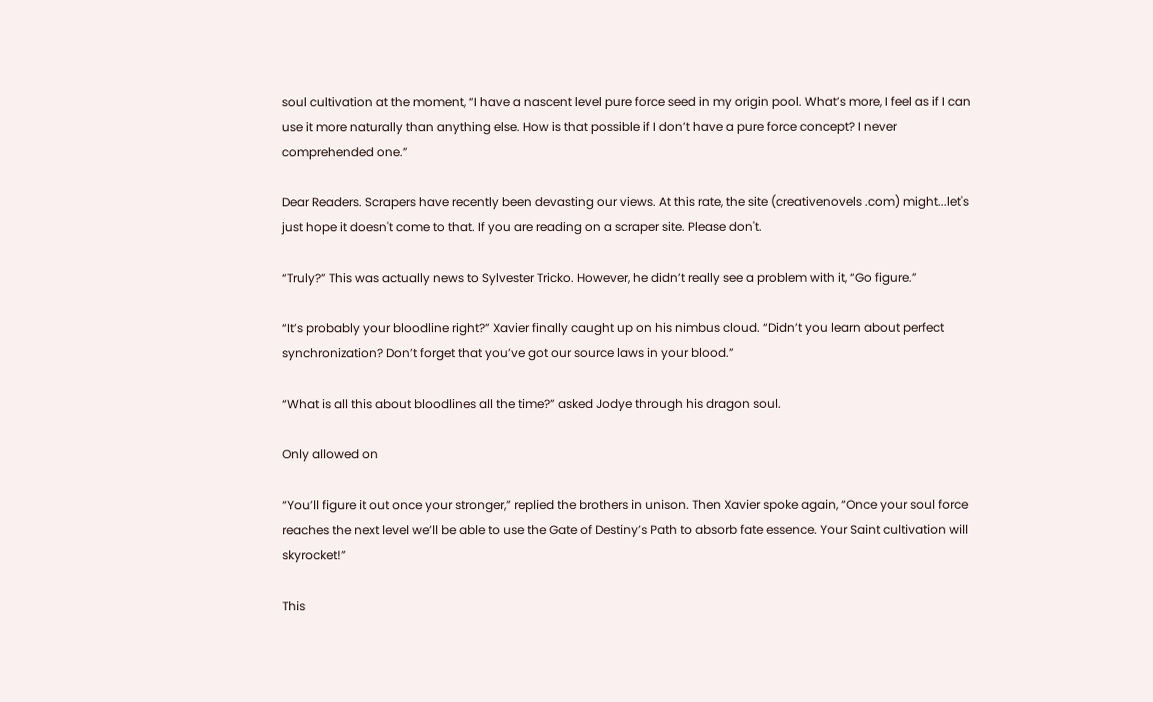soul cultivation at the moment, “I have a nascent level pure force seed in my origin pool. What’s more, I feel as if I can use it more naturally than anything else. How is that possible if I don’t have a pure force concept? I never comprehended one.”

Dear Readers. Scrapers have recently been devasting our views. At this rate, the site (creativenovels .com) might...let's just hope it doesn't come to that. If you are reading on a scraper site. Please don't.

“Truly?” This was actually news to Sylvester Tricko. However, he didn’t really see a problem with it, “Go figure.”

“It’s probably your bloodline right?” Xavier finally caught up on his nimbus cloud. “Didn’t you learn about perfect synchronization? Don’t forget that you’ve got our source laws in your blood.”

“What is all this about bloodlines all the time?” asked Jodye through his dragon soul.

Only allowed on

“You’ll figure it out once your stronger,” replied the brothers in unison. Then Xavier spoke again, “Once your soul force reaches the next level we’ll be able to use the Gate of Destiny’s Path to absorb fate essence. Your Saint cultivation will skyrocket!”

This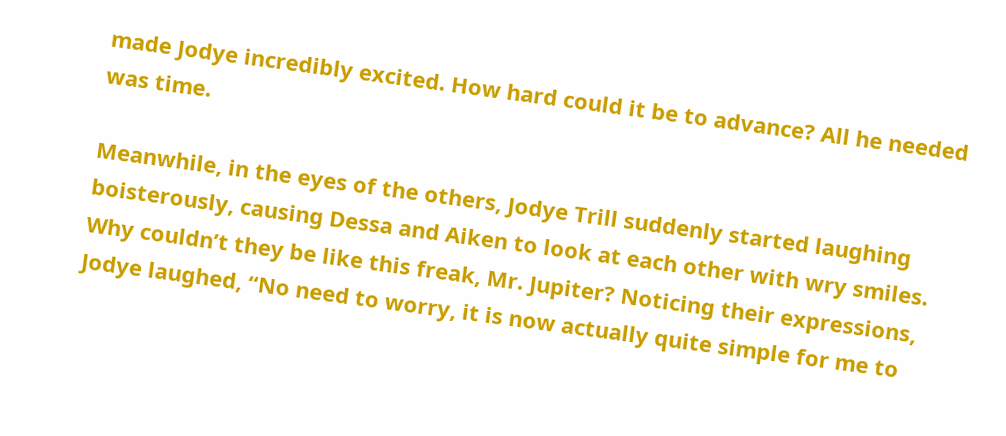made Jodye incredibly excited. How hard could it be to advance? All he needed was time.

Meanwhile, in the eyes of the others, Jodye Trill suddenly started laughing boisterously, causing Dessa and Aiken to look at each other with wry smiles. Why couldn’t they be like this freak, Mr. Jupiter? Noticing their expressions, Jodye laughed, “No need to worry, it is now actually quite simple for me to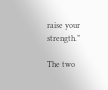raise your strength.”

The two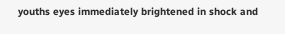youths eyes immediately brightened in shock and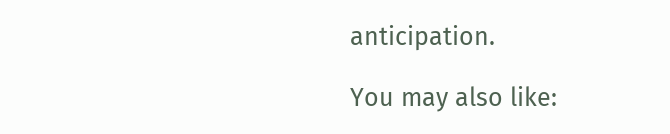anticipation.

You may also like: